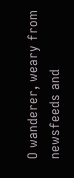O wanderer, weary from newsfeeds and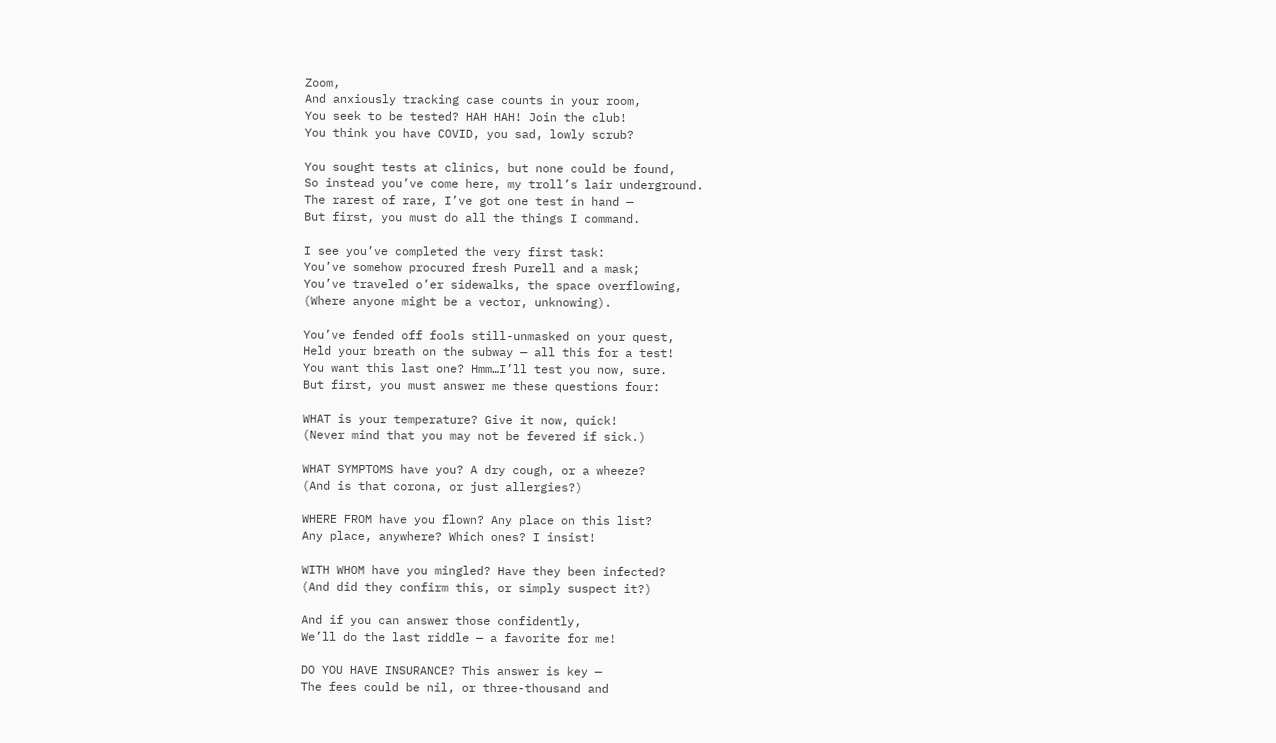Zoom,
And anxiously tracking case counts in your room,
You seek to be tested? HAH HAH! Join the club!
You think you have COVID, you sad, lowly scrub?

You sought tests at clinics, but none could be found,
So instead you’ve come here, my troll’s lair underground.
The rarest of rare, I’ve got one test in hand —
But first, you must do all the things I command.

I see you’ve completed the very first task:
You’ve somehow procured fresh Purell and a mask;
You’ve traveled o’er sidewalks, the space overflowing,
(Where anyone might be a vector, unknowing).

You’ve fended off fools still-unmasked on your quest,
Held your breath on the subway — all this for a test!
You want this last one? Hmm…I’ll test you now, sure.
But first, you must answer me these questions four:

WHAT is your temperature? Give it now, quick!
(Never mind that you may not be fevered if sick.)

WHAT SYMPTOMS have you? A dry cough, or a wheeze?
(And is that corona, or just allergies?)

WHERE FROM have you flown? Any place on this list?
Any place, anywhere? Which ones? I insist!

WITH WHOM have you mingled? Have they been infected?
(And did they confirm this, or simply suspect it?)

And if you can answer those confidently,
We’ll do the last riddle — a favorite for me!

DO YOU HAVE INSURANCE? This answer is key —
The fees could be nil, or three-thousand and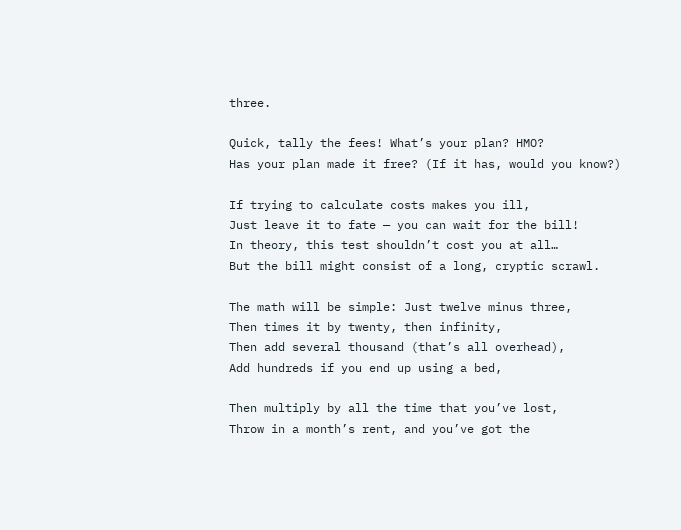three.

Quick, tally the fees! What’s your plan? HMO?
Has your plan made it free? (If it has, would you know?)

If trying to calculate costs makes you ill,
Just leave it to fate — you can wait for the bill!
In theory, this test shouldn’t cost you at all…
But the bill might consist of a long, cryptic scrawl.

The math will be simple: Just twelve minus three,
Then times it by twenty, then infinity,
Then add several thousand (that’s all overhead),
Add hundreds if you end up using a bed,

Then multiply by all the time that you’ve lost,
Throw in a month’s rent, and you’ve got the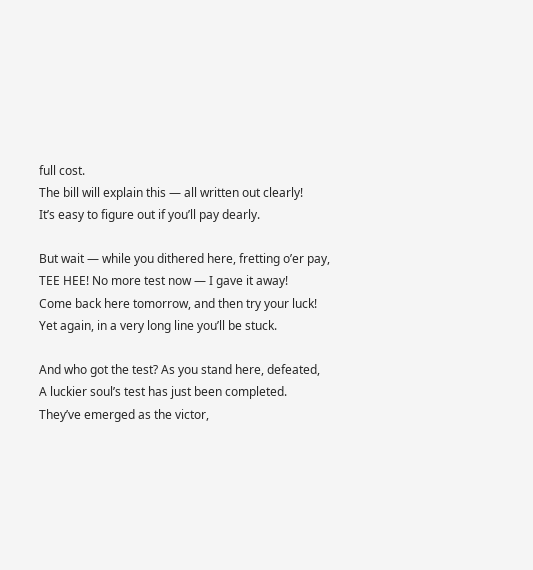full cost.
The bill will explain this — all written out clearly!
It’s easy to figure out if you’ll pay dearly.

But wait — while you dithered here, fretting o’er pay,
TEE HEE! No more test now — I gave it away!
Come back here tomorrow, and then try your luck!
Yet again, in a very long line you’ll be stuck.

And who got the test? As you stand here, defeated,
A luckier soul’s test has just been completed.
They’ve emerged as the victor,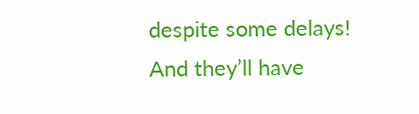despite some delays!
And they’ll have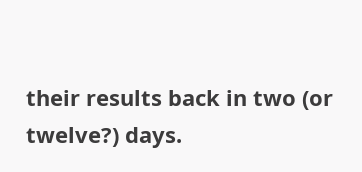their results back in two (or twelve?) days.